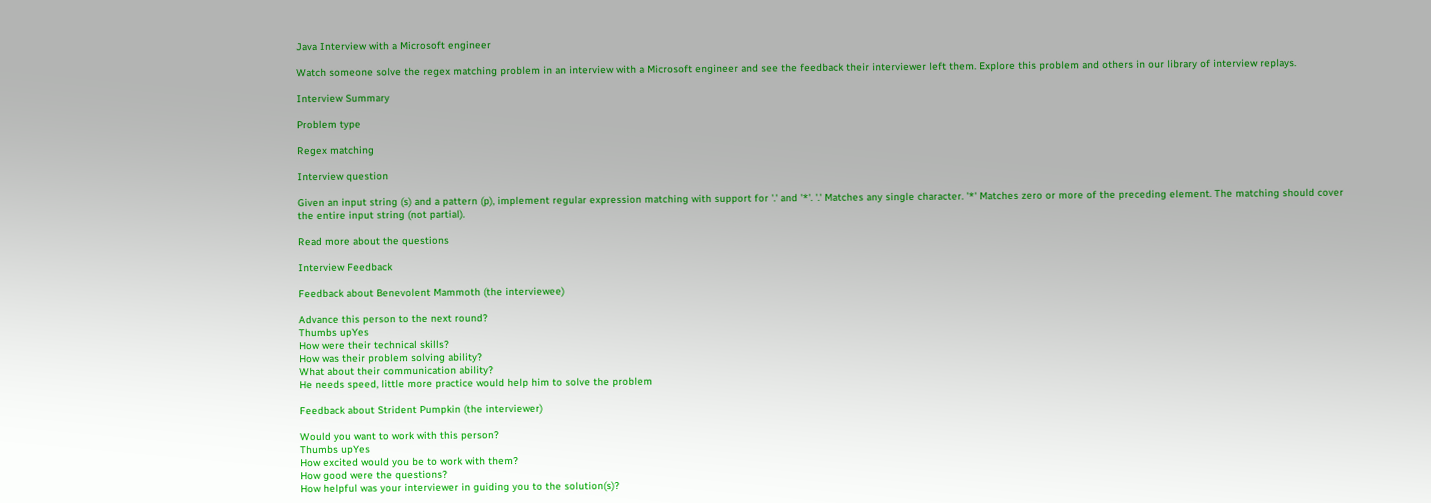Java Interview with a Microsoft engineer

Watch someone solve the regex matching problem in an interview with a Microsoft engineer and see the feedback their interviewer left them. Explore this problem and others in our library of interview replays.

Interview Summary

Problem type

Regex matching

Interview question

Given an input string (s) and a pattern (p), implement regular expression matching with support for '.' and '*'. '.' Matches any single character. '*' Matches zero or more of the preceding element. The matching should cover the entire input string (not partial).

Read more about the questions

Interview Feedback

Feedback about Benevolent Mammoth (the interviewee)

Advance this person to the next round?
Thumbs upYes
How were their technical skills?
How was their problem solving ability?
What about their communication ability?
He needs speed, little more practice would help him to solve the problem

Feedback about Strident Pumpkin (the interviewer)

Would you want to work with this person?
Thumbs upYes
How excited would you be to work with them?
How good were the questions?
How helpful was your interviewer in guiding you to the solution(s)?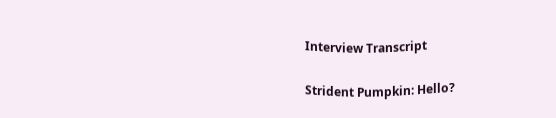Interview Transcript

Strident Pumpkin: Hello?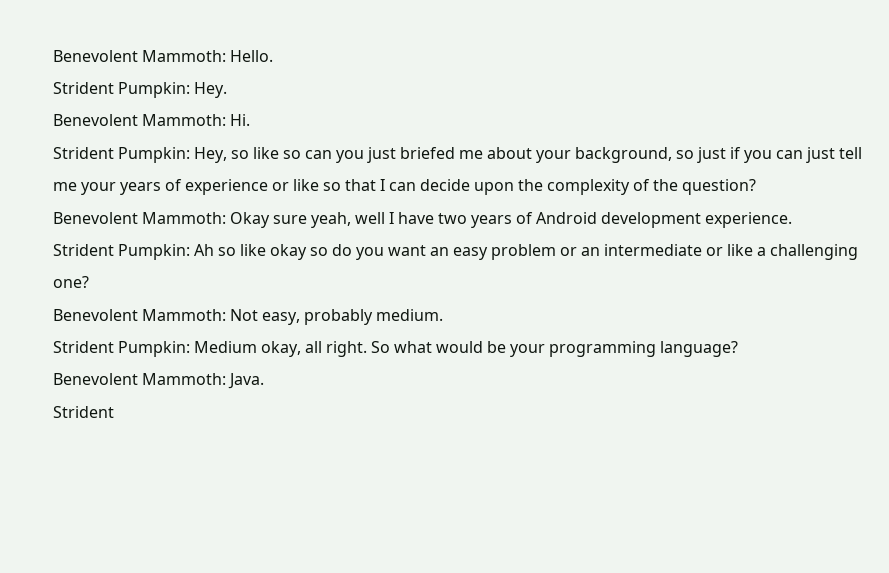Benevolent Mammoth: Hello.
Strident Pumpkin: Hey.
Benevolent Mammoth: Hi.
Strident Pumpkin: Hey, so like so can you just briefed me about your background, so just if you can just tell me your years of experience or like so that I can decide upon the complexity of the question?
Benevolent Mammoth: Okay sure yeah, well I have two years of Android development experience.
Strident Pumpkin: Ah so like okay so do you want an easy problem or an intermediate or like a challenging one?
Benevolent Mammoth: Not easy, probably medium.
Strident Pumpkin: Medium okay, all right. So what would be your programming language?
Benevolent Mammoth: Java.
Strident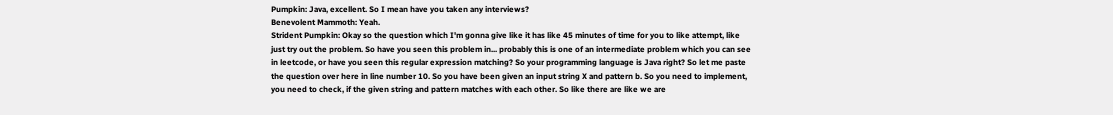Pumpkin: Java, excellent. So I mean have you taken any interviews?
Benevolent Mammoth: Yeah.
Strident Pumpkin: Okay so the question which I'm gonna give like it has like 45 minutes of time for you to like attempt, like just try out the problem. So have you seen this problem in... probably this is one of an intermediate problem which you can see in leetcode, or have you seen this regular expression matching? So your programming language is Java right? So let me paste the question over here in line number 10. So you have been given an input string X and pattern b. So you need to implement, you need to check, if the given string and pattern matches with each other. So like there are like we are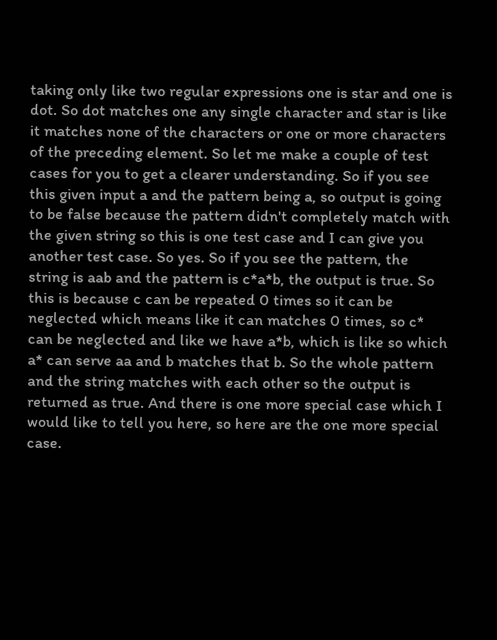taking only like two regular expressions one is star and one is dot. So dot matches one any single character and star is like it matches none of the characters or one or more characters of the preceding element. So let me make a couple of test cases for you to get a clearer understanding. So if you see this given input a and the pattern being a, so output is going to be false because the pattern didn't completely match with the given string so this is one test case and I can give you another test case. So yes. So if you see the pattern, the string is aab and the pattern is c*a*b, the output is true. So this is because c can be repeated 0 times so it can be neglected which means like it can matches 0 times, so c* can be neglected and like we have a*b, which is like so which a* can serve aa and b matches that b. So the whole pattern and the string matches with each other so the output is returned as true. And there is one more special case which I would like to tell you here, so here are the one more special case.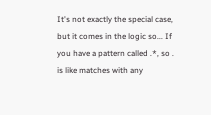It's not exactly the special case, but it comes in the logic so... If you have a pattern called .*, so . is like matches with any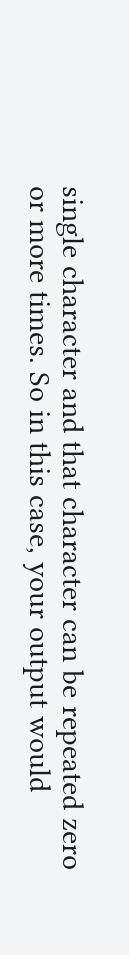single character and that character can be repeated zero or more times. So in this case, your output would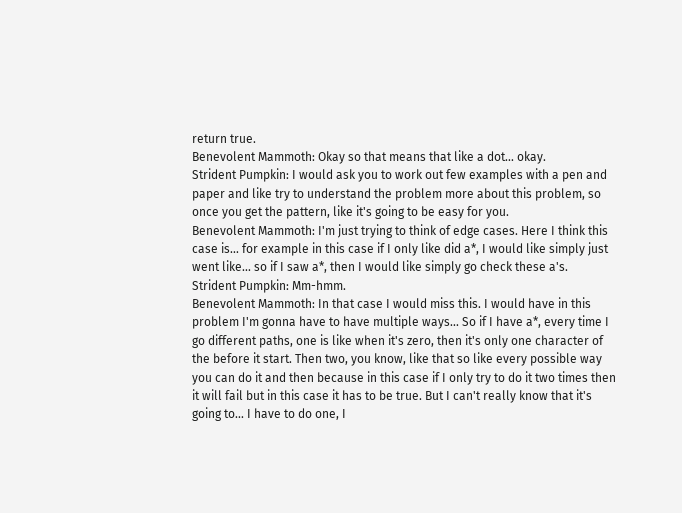return true.
Benevolent Mammoth: Okay so that means that like a dot... okay.
Strident Pumpkin: I would ask you to work out few examples with a pen and paper and like try to understand the problem more about this problem, so once you get the pattern, like it's going to be easy for you.
Benevolent Mammoth: I'm just trying to think of edge cases. Here I think this case is... for example in this case if I only like did a*, I would like simply just went like... so if I saw a*, then I would like simply go check these a's.
Strident Pumpkin: Mm-hmm.
Benevolent Mammoth: In that case I would miss this. I would have in this problem I'm gonna have to have multiple ways... So if I have a*, every time I go different paths, one is like when it's zero, then it's only one character of the before it start. Then two, you know, like that so like every possible way you can do it and then because in this case if I only try to do it two times then it will fail but in this case it has to be true. But I can't really know that it's going to... I have to do one, I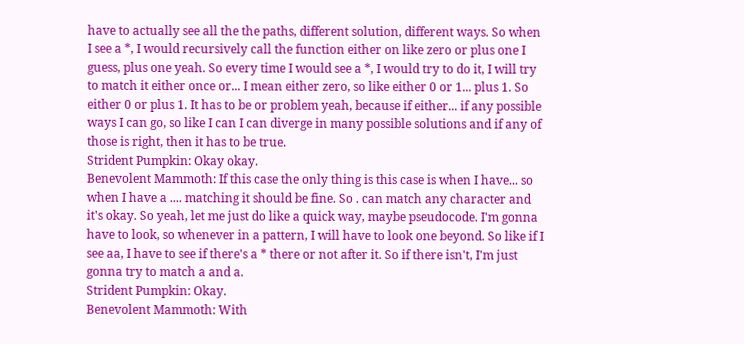have to actually see all the the paths, different solution, different ways. So when I see a *, I would recursively call the function either on like zero or plus one I guess, plus one yeah. So every time I would see a *, I would try to do it, I will try to match it either once or... I mean either zero, so like either 0 or 1... plus 1. So either 0 or plus 1. It has to be or problem yeah, because if either... if any possible ways I can go, so like I can I can diverge in many possible solutions and if any of those is right, then it has to be true.
Strident Pumpkin: Okay okay.
Benevolent Mammoth: If this case the only thing is this case is when I have... so when I have a .... matching it should be fine. So . can match any character and it's okay. So yeah, let me just do like a quick way, maybe pseudocode. I'm gonna have to look, so whenever in a pattern, I will have to look one beyond. So like if I see aa, I have to see if there's a * there or not after it. So if there isn't, I'm just gonna try to match a and a.
Strident Pumpkin: Okay.
Benevolent Mammoth: With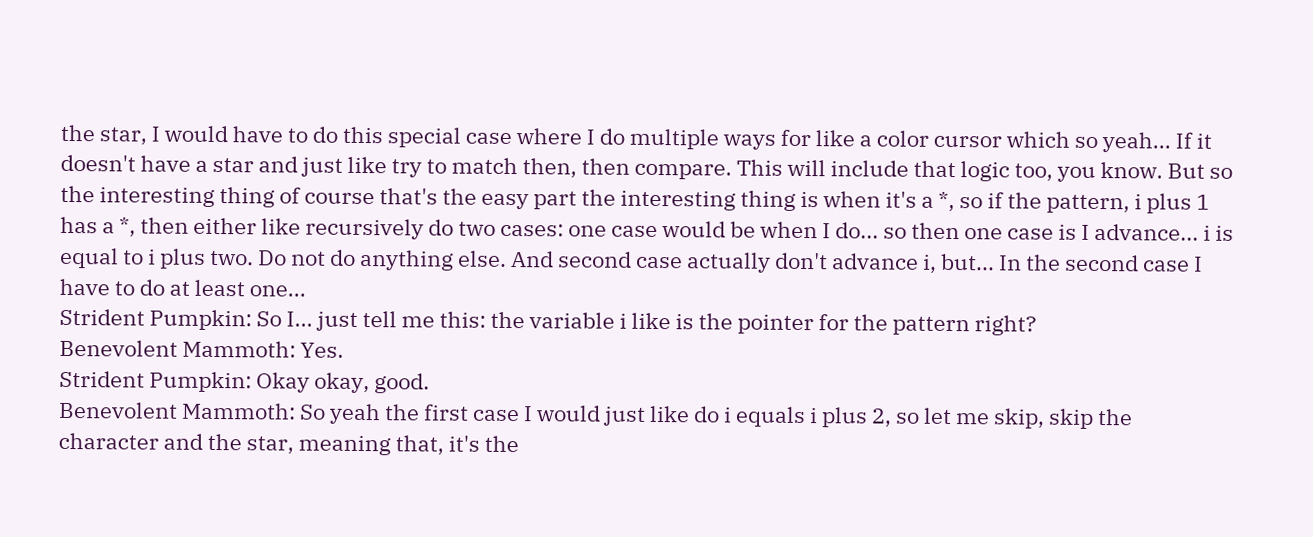the star, I would have to do this special case where I do multiple ways for like a color cursor which so yeah... If it doesn't have a star and just like try to match then, then compare. This will include that logic too, you know. But so the interesting thing of course that's the easy part the interesting thing is when it's a *, so if the pattern, i plus 1 has a *, then either like recursively do two cases: one case would be when I do... so then one case is I advance... i is equal to i plus two. Do not do anything else. And second case actually don't advance i, but... In the second case I have to do at least one...
Strident Pumpkin: So I... just tell me this: the variable i like is the pointer for the pattern right?
Benevolent Mammoth: Yes.
Strident Pumpkin: Okay okay, good.
Benevolent Mammoth: So yeah the first case I would just like do i equals i plus 2, so let me skip, skip the character and the star, meaning that, it's the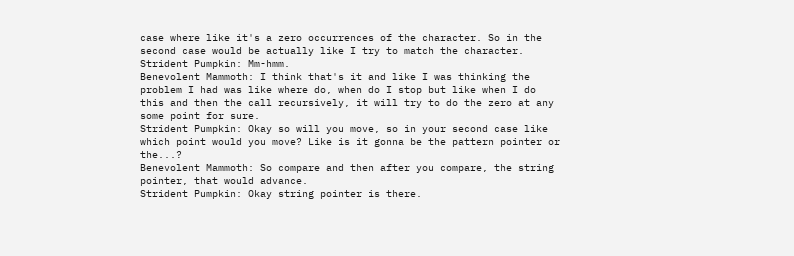case where like it's a zero occurrences of the character. So in the second case would be actually like I try to match the character.
Strident Pumpkin: Mm-hmm.
Benevolent Mammoth: I think that's it and like I was thinking the problem I had was like where do, when do I stop but like when I do this and then the call recursively, it will try to do the zero at any some point for sure.
Strident Pumpkin: Okay so will you move, so in your second case like which point would you move? Like is it gonna be the pattern pointer or the...?
Benevolent Mammoth: So compare and then after you compare, the string pointer, that would advance.
Strident Pumpkin: Okay string pointer is there.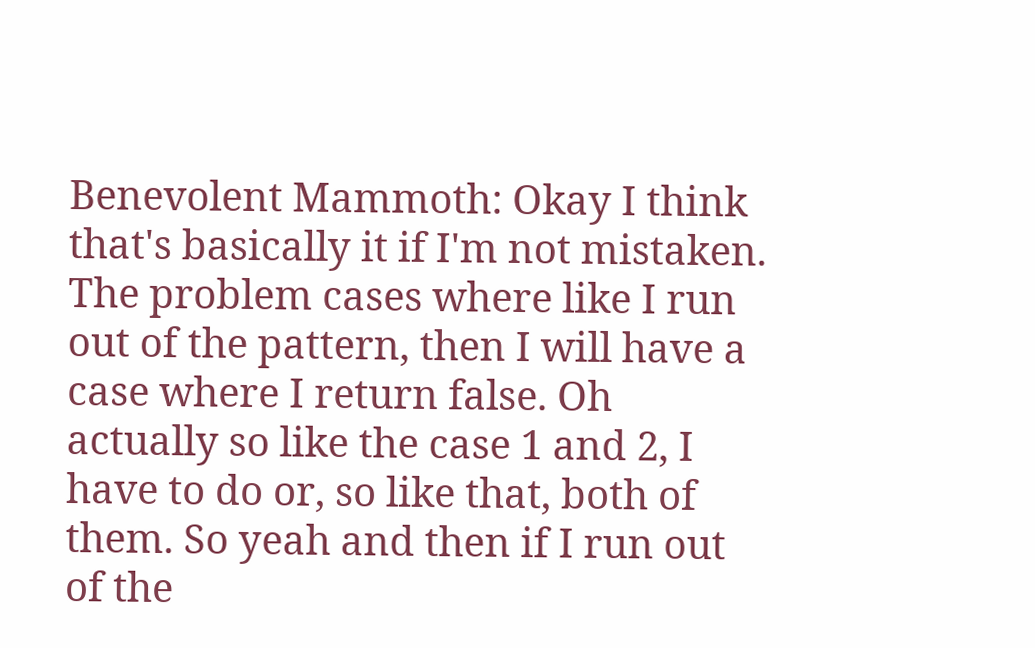Benevolent Mammoth: Okay I think that's basically it if I'm not mistaken. The problem cases where like I run out of the pattern, then I will have a case where I return false. Oh actually so like the case 1 and 2, I have to do or, so like that, both of them. So yeah and then if I run out of the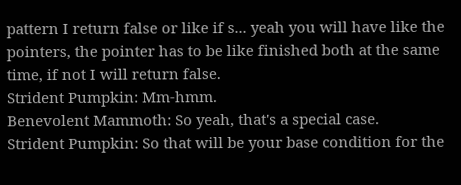pattern I return false or like if s... yeah you will have like the pointers, the pointer has to be like finished both at the same time, if not I will return false.
Strident Pumpkin: Mm-hmm.
Benevolent Mammoth: So yeah, that's a special case.
Strident Pumpkin: So that will be your base condition for the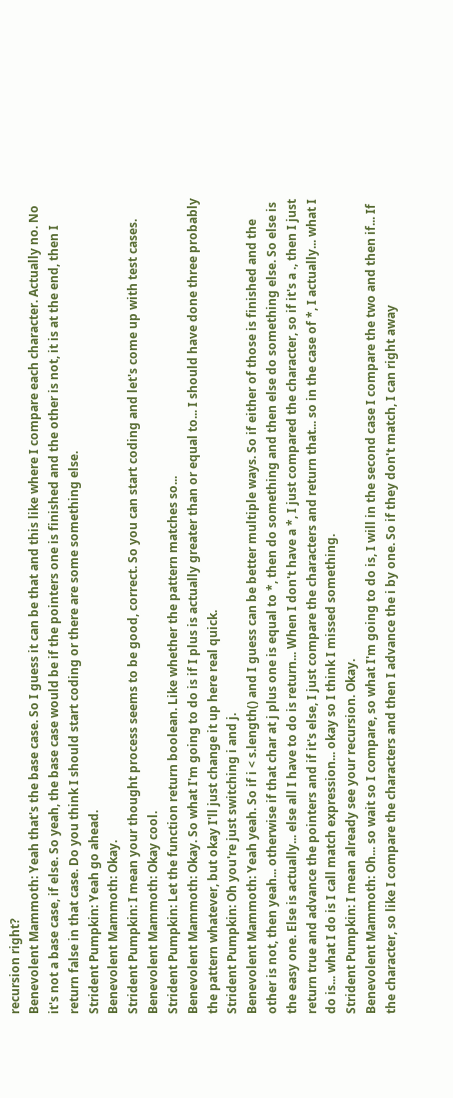recursion right?
Benevolent Mammoth: Yeah that's the base case. So I guess it can be that and this like where I compare each character. Actually no. No it's not a base case, if else. So yeah, the base case would be if the pointers one is finished and the other is not, it is at the end, then I return false in that case. Do you think I should start coding or there are some something else.
Strident Pumpkin: Yeah go ahead.
Benevolent Mammoth: Okay.
Strident Pumpkin: I mean your thought process seems to be good, correct. So you can start coding and let's come up with test cases.
Benevolent Mammoth: Okay cool.
Strident Pumpkin: Let the function return boolean. Like whether the pattern matches so...
Benevolent Mammoth: Okay. So what I'm going to do is if I plus is actually greater than or equal to... I should have done three probably the pattern whatever, but okay I'll just change it up here real quick.
Strident Pumpkin: Oh you're just switching i and j.
Benevolent Mammoth: Yeah yeah. So if i < s.length() and I guess can be better multiple ways. So if either of those is finished and the other is not, then yeah... otherwise if that char at j plus one is equal to *, then do something and then else do something else. So else is the easy one. Else is actually... else all I have to do is return... When I don't have a *, I just compared the character, so if it's a ., then I just return true and advance the pointers and if it's else, I just compare the characters and return that... so in the case of *, I actually... what I do is... what I do is I call match expression... okay so I think I missed something.
Strident Pumpkin: I mean already see your recursion. Okay.
Benevolent Mammoth: Oh... so wait so I compare, so what I'm going to do is, I will in the second case I compare the two and then if... If the character, so like I compare the characters and then I advance the i by one. So if they don't match, I can right away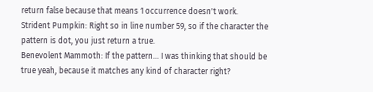return false because that means 1 occurrence doesn't work.
Strident Pumpkin: Right so in line number 59, so if the character the pattern is dot, you just return a true.
Benevolent Mammoth: If the pattern... I was thinking that should be true yeah, because it matches any kind of character right?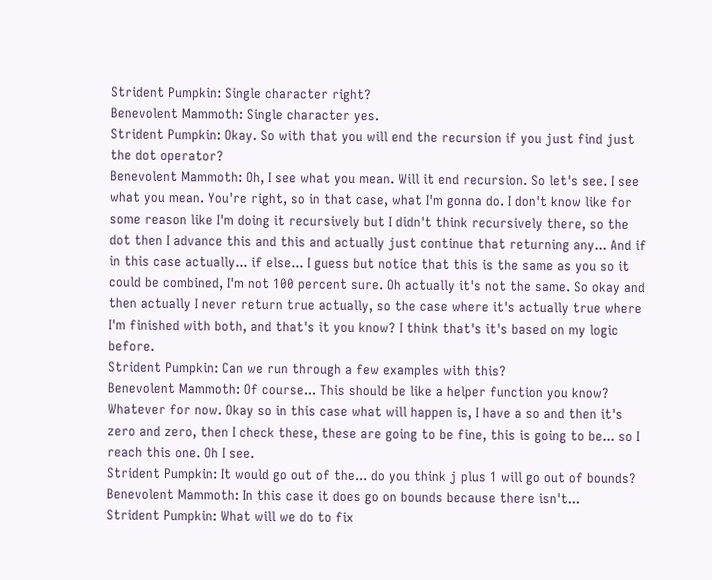Strident Pumpkin: Single character right?
Benevolent Mammoth: Single character yes.
Strident Pumpkin: Okay. So with that you will end the recursion if you just find just the dot operator?
Benevolent Mammoth: Oh, I see what you mean. Will it end recursion. So let's see. I see what you mean. You're right, so in that case, what I'm gonna do. I don't know like for some reason like I'm doing it recursively but I didn't think recursively there, so the dot then I advance this and this and actually just continue that returning any... And if in this case actually... if else... I guess but notice that this is the same as you so it could be combined, I'm not 100 percent sure. Oh actually it's not the same. So okay and then actually I never return true actually, so the case where it's actually true where I'm finished with both, and that's it you know? I think that's it's based on my logic before.
Strident Pumpkin: Can we run through a few examples with this?
Benevolent Mammoth: Of course... This should be like a helper function you know? Whatever for now. Okay so in this case what will happen is, I have a so and then it's zero and zero, then I check these, these are going to be fine, this is going to be... so I reach this one. Oh I see.
Strident Pumpkin: It would go out of the... do you think j plus 1 will go out of bounds?
Benevolent Mammoth: In this case it does go on bounds because there isn't...
Strident Pumpkin: What will we do to fix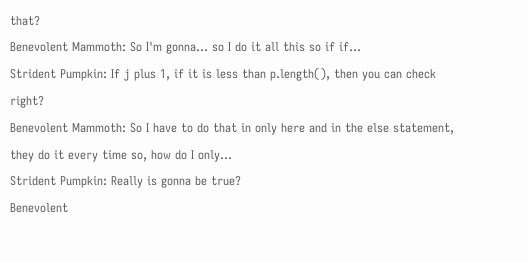that?
Benevolent Mammoth: So I'm gonna... so I do it all this so if if...
Strident Pumpkin: If j plus 1, if it is less than p.length(), then you can check right?
Benevolent Mammoth: So I have to do that in only here and in the else statement, they do it every time so, how do I only...
Strident Pumpkin: Really is gonna be true?
Benevolent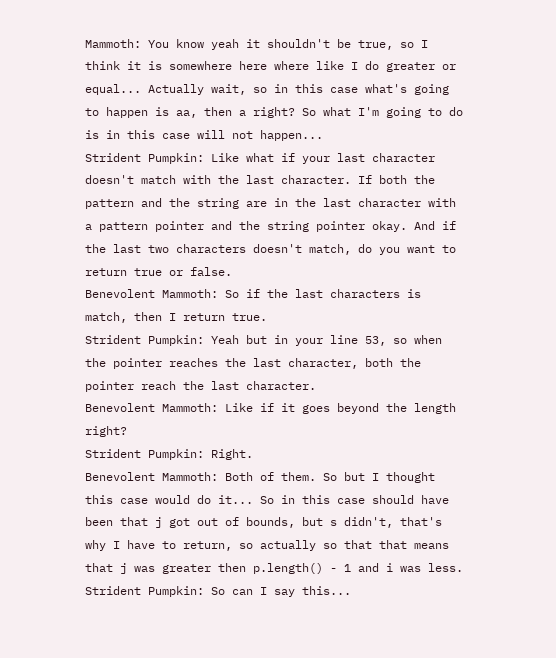Mammoth: You know yeah it shouldn't be true, so I think it is somewhere here where like I do greater or equal... Actually wait, so in this case what's going to happen is aa, then a right? So what I'm going to do is in this case will not happen...
Strident Pumpkin: Like what if your last character doesn't match with the last character. If both the pattern and the string are in the last character with a pattern pointer and the string pointer okay. And if the last two characters doesn't match, do you want to return true or false.
Benevolent Mammoth: So if the last characters is match, then I return true.
Strident Pumpkin: Yeah but in your line 53, so when the pointer reaches the last character, both the pointer reach the last character.
Benevolent Mammoth: Like if it goes beyond the length right?
Strident Pumpkin: Right.
Benevolent Mammoth: Both of them. So but I thought this case would do it... So in this case should have been that j got out of bounds, but s didn't, that's why I have to return, so actually so that that means that j was greater then p.length() - 1 and i was less.
Strident Pumpkin: So can I say this...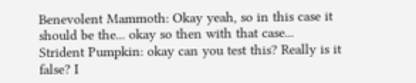Benevolent Mammoth: Okay yeah, so in this case it should be the... okay so then with that case...
Strident Pumpkin: okay can you test this? Really is it false? I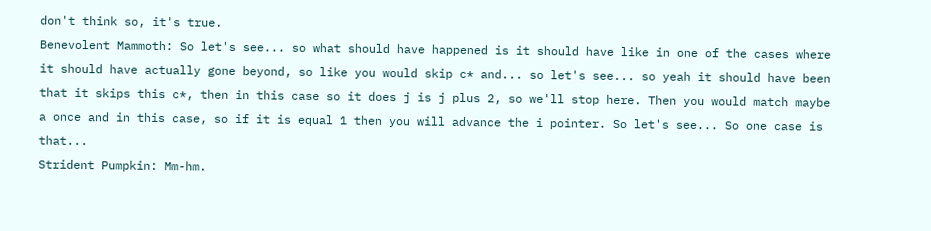don't think so, it's true.
Benevolent Mammoth: So let's see... so what should have happened is it should have like in one of the cases where it should have actually gone beyond, so like you would skip c* and... so let's see... so yeah it should have been that it skips this c*, then in this case so it does j is j plus 2, so we'll stop here. Then you would match maybe a once and in this case, so if it is equal 1 then you will advance the i pointer. So let's see... So one case is that...
Strident Pumpkin: Mm-hm.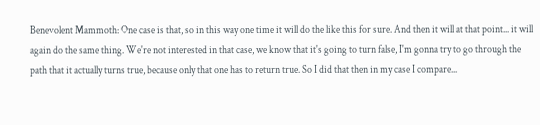Benevolent Mammoth: One case is that, so in this way one time it will do the like this for sure. And then it will at that point... it will again do the same thing. We're not interested in that case, we know that it's going to turn false, I'm gonna try to go through the path that it actually turns true, because only that one has to return true. So I did that then in my case I compare...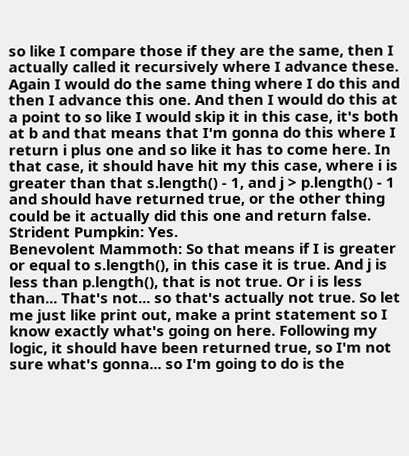so like I compare those if they are the same, then I actually called it recursively where I advance these. Again I would do the same thing where I do this and then I advance this one. And then I would do this at a point to so like I would skip it in this case, it's both at b and that means that I'm gonna do this where I return i plus one and so like it has to come here. In that case, it should have hit my this case, where i is greater than that s.length() - 1, and j > p.length() - 1 and should have returned true, or the other thing could be it actually did this one and return false.
Strident Pumpkin: Yes.
Benevolent Mammoth: So that means if I is greater or equal to s.length(), in this case it is true. And j is less than p.length(), that is not true. Or i is less than... That's not... so that's actually not true. So let me just like print out, make a print statement so I know exactly what's going on here. Following my logic, it should have been returned true, so I'm not sure what's gonna... so I'm going to do is the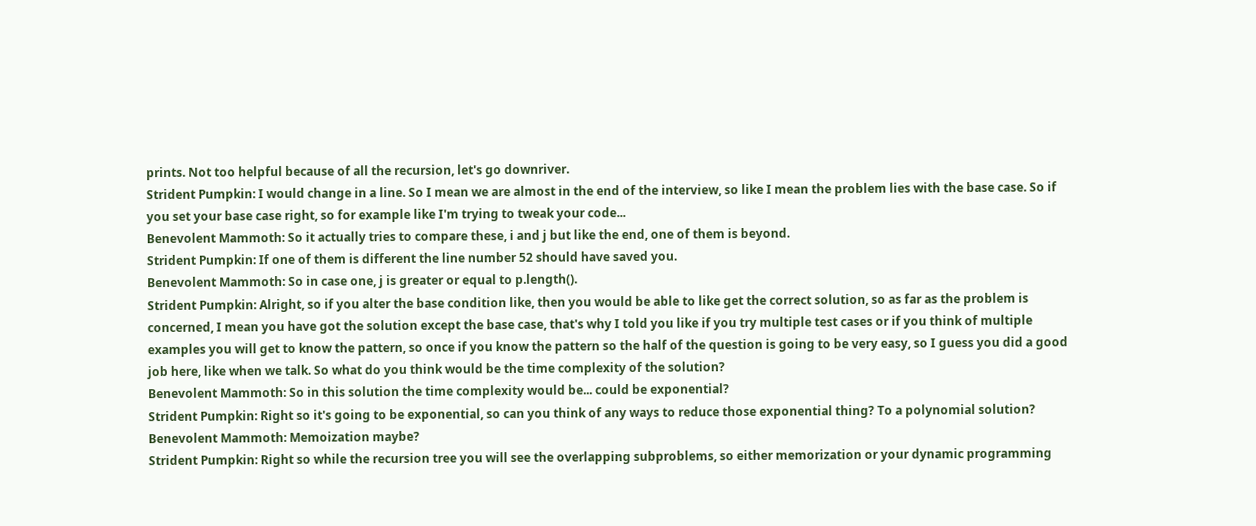prints. Not too helpful because of all the recursion, let's go downriver.
Strident Pumpkin: I would change in a line. So I mean we are almost in the end of the interview, so like I mean the problem lies with the base case. So if you set your base case right, so for example like I'm trying to tweak your code...
Benevolent Mammoth: So it actually tries to compare these, i and j but like the end, one of them is beyond.
Strident Pumpkin: If one of them is different the line number 52 should have saved you.
Benevolent Mammoth: So in case one, j is greater or equal to p.length().
Strident Pumpkin: Alright, so if you alter the base condition like, then you would be able to like get the correct solution, so as far as the problem is concerned, I mean you have got the solution except the base case, that's why I told you like if you try multiple test cases or if you think of multiple examples you will get to know the pattern, so once if you know the pattern so the half of the question is going to be very easy, so I guess you did a good job here, like when we talk. So what do you think would be the time complexity of the solution?
Benevolent Mammoth: So in this solution the time complexity would be... could be exponential?
Strident Pumpkin: Right so it's going to be exponential, so can you think of any ways to reduce those exponential thing? To a polynomial solution?
Benevolent Mammoth: Memoization maybe?
Strident Pumpkin: Right so while the recursion tree you will see the overlapping subproblems, so either memorization or your dynamic programming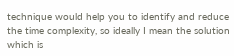technique would help you to identify and reduce the time complexity, so ideally I mean the solution which is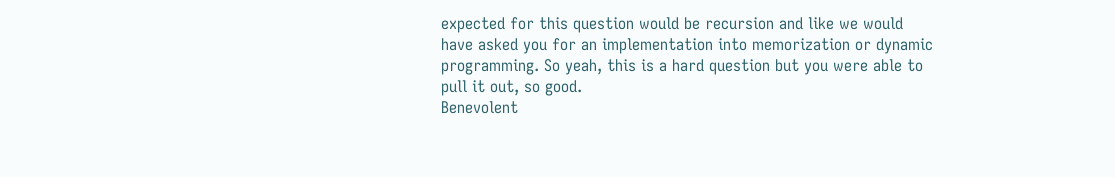expected for this question would be recursion and like we would have asked you for an implementation into memorization or dynamic programming. So yeah, this is a hard question but you were able to pull it out, so good.
Benevolent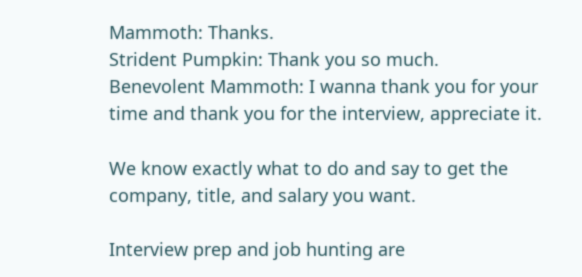Mammoth: Thanks.
Strident Pumpkin: Thank you so much.
Benevolent Mammoth: I wanna thank you for your time and thank you for the interview, appreciate it.

We know exactly what to do and say to get the company, title, and salary you want.

Interview prep and job hunting are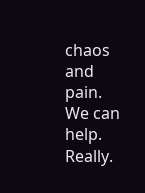chaos and pain. We can help. Really.